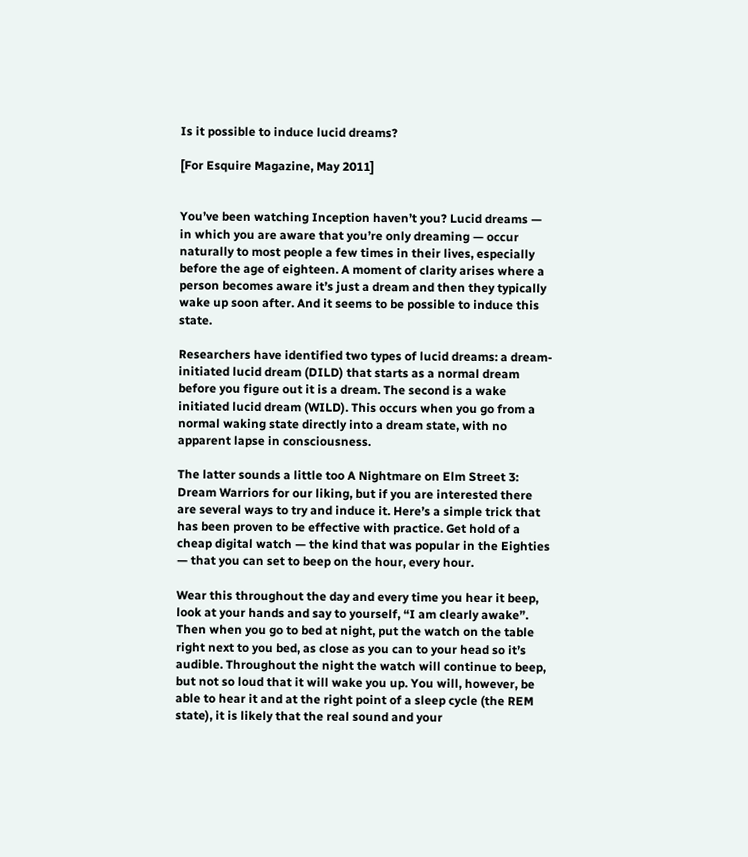Is it possible to induce lucid dreams?

[For Esquire Magazine, May 2011]


You’ve been watching Inception haven’t you? Lucid dreams — in which you are aware that you’re only dreaming — occur naturally to most people a few times in their lives, especially before the age of eighteen. A moment of clarity arises where a person becomes aware it’s just a dream and then they typically wake up soon after. And it seems to be possible to induce this state.

Researchers have identified two types of lucid dreams: a dream-initiated lucid dream (DILD) that starts as a normal dream before you figure out it is a dream. The second is a wake initiated lucid dream (WILD). This occurs when you go from a normal waking state directly into a dream state, with no apparent lapse in consciousness.

The latter sounds a little too A Nightmare on Elm Street 3: Dream Warriors for our liking, but if you are interested there are several ways to try and induce it. Here’s a simple trick that has been proven to be effective with practice. Get hold of a cheap digital watch — the kind that was popular in the Eighties — that you can set to beep on the hour, every hour.

Wear this throughout the day and every time you hear it beep, look at your hands and say to yourself, “I am clearly awake”. Then when you go to bed at night, put the watch on the table right next to you bed, as close as you can to your head so it’s audible. Throughout the night the watch will continue to beep, but not so loud that it will wake you up. You will, however, be able to hear it and at the right point of a sleep cycle (the REM state), it is likely that the real sound and your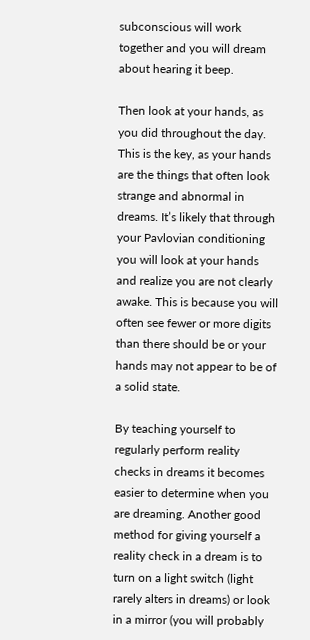subconscious will work together and you will dream about hearing it beep.

Then look at your hands, as you did throughout the day. This is the key, as your hands are the things that often look strange and abnormal in dreams. It’s likely that through your Pavlovian conditioning you will look at your hands and realize you are not clearly awake. This is because you will often see fewer or more digits than there should be or your hands may not appear to be of a solid state.

By teaching yourself to regularly perform reality checks in dreams it becomes easier to determine when you are dreaming. Another good method for giving yourself a reality check in a dream is to turn on a light switch (light rarely alters in dreams) or look in a mirror (you will probably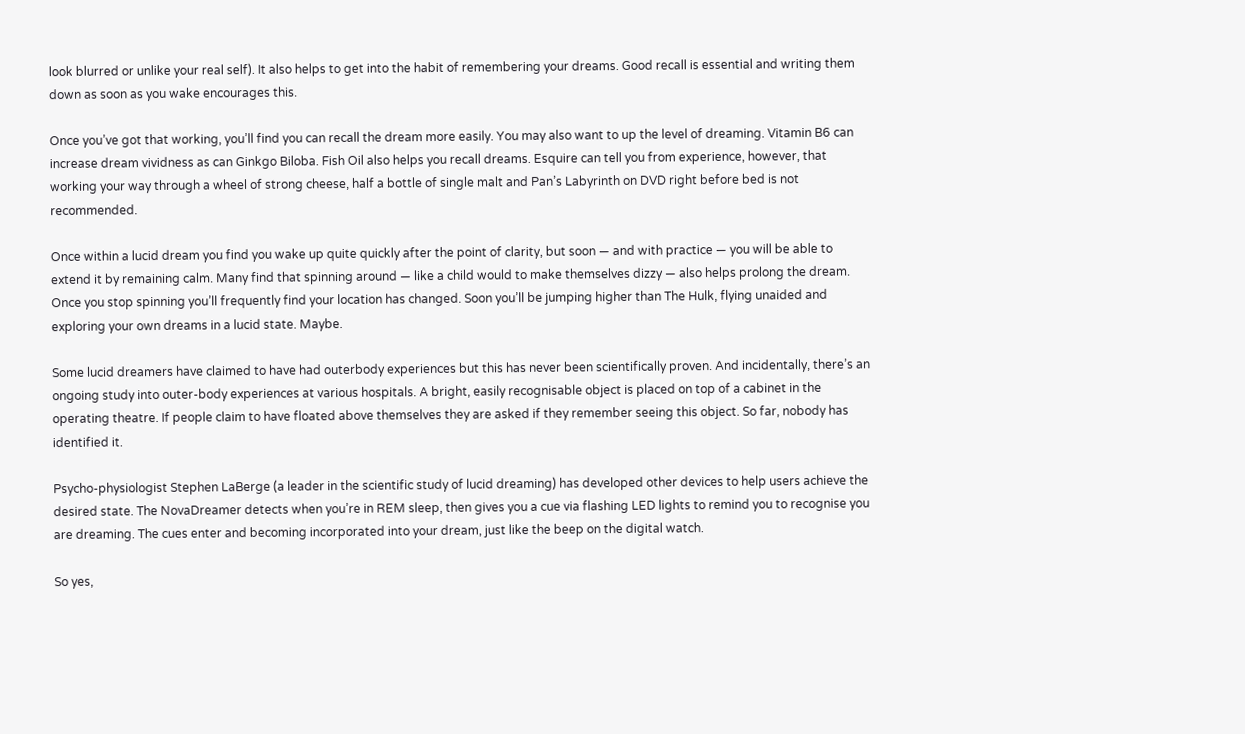look blurred or unlike your real self). It also helps to get into the habit of remembering your dreams. Good recall is essential and writing them down as soon as you wake encourages this.

Once you’ve got that working, you’ll find you can recall the dream more easily. You may also want to up the level of dreaming. Vitamin B6 can increase dream vividness as can Ginkgo Biloba. Fish Oil also helps you recall dreams. Esquire can tell you from experience, however, that working your way through a wheel of strong cheese, half a bottle of single malt and Pan’s Labyrinth on DVD right before bed is not recommended.

Once within a lucid dream you find you wake up quite quickly after the point of clarity, but soon — and with practice — you will be able to extend it by remaining calm. Many find that spinning around — like a child would to make themselves dizzy — also helps prolong the dream. Once you stop spinning you’ll frequently find your location has changed. Soon you’ll be jumping higher than The Hulk, flying unaided and exploring your own dreams in a lucid state. Maybe.

Some lucid dreamers have claimed to have had outerbody experiences but this has never been scientifically proven. And incidentally, there’s an ongoing study into outer-body experiences at various hospitals. A bright, easily recognisable object is placed on top of a cabinet in the operating theatre. If people claim to have floated above themselves they are asked if they remember seeing this object. So far, nobody has identified it.

Psycho-physiologist Stephen LaBerge (a leader in the scientific study of lucid dreaming) has developed other devices to help users achieve the desired state. The NovaDreamer detects when you’re in REM sleep, then gives you a cue via flashing LED lights to remind you to recognise you are dreaming. The cues enter and becoming incorporated into your dream, just like the beep on the digital watch.

So yes,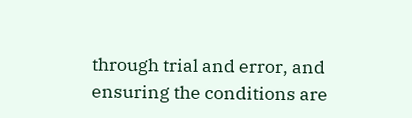through trial and error, and ensuring the conditions are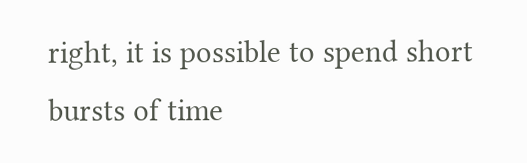right, it is possible to spend short bursts of time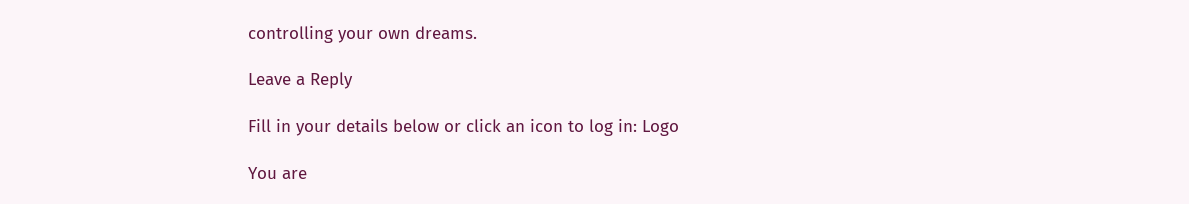controlling your own dreams.

Leave a Reply

Fill in your details below or click an icon to log in: Logo

You are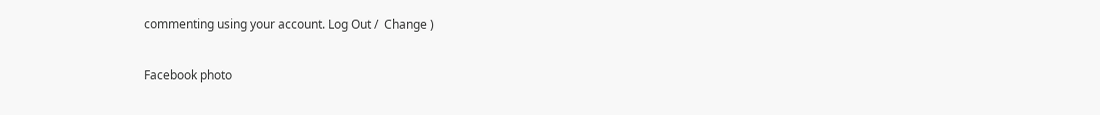commenting using your account. Log Out /  Change )

Facebook photo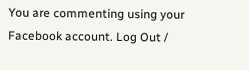You are commenting using your Facebook account. Log Out /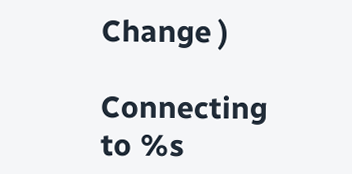Change )

Connecting to %s